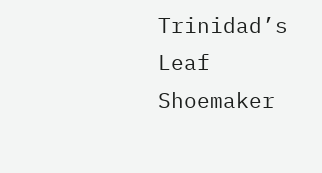Trinidad’s Leaf Shoemaker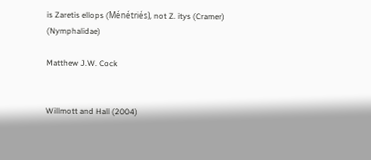is Zaretis ellops (Ménétriés), not Z. itys (Cramer) (Nymphalidae)

Matthew J.W. Cock


Willmott and Hall (2004)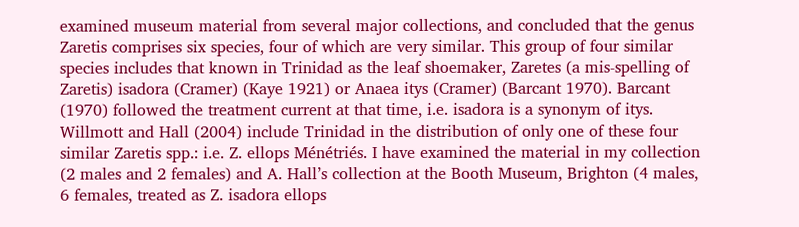examined museum material from several major collections, and concluded that the genus Zaretis comprises six species, four of which are very similar. This group of four similar species includes that known in Trinidad as the leaf shoemaker, Zaretes (a mis-spelling of Zaretis) isadora (Cramer) (Kaye 1921) or Anaea itys (Cramer) (Barcant 1970). Barcant (1970) followed the treatment current at that time, i.e. isadora is a synonym of itys. Willmott and Hall (2004) include Trinidad in the distribution of only one of these four similar Zaretis spp.: i.e. Z. ellops Ménétriés. I have examined the material in my collection (2 males and 2 females) and A. Hall’s collection at the Booth Museum, Brighton (4 males, 6 females, treated as Z. isadora ellops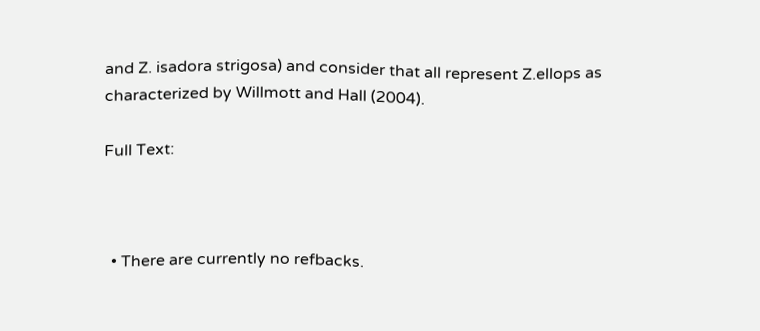and Z. isadora strigosa) and consider that all represent Z.ellops as characterized by Willmott and Hall (2004).

Full Text:



  • There are currently no refbacks.